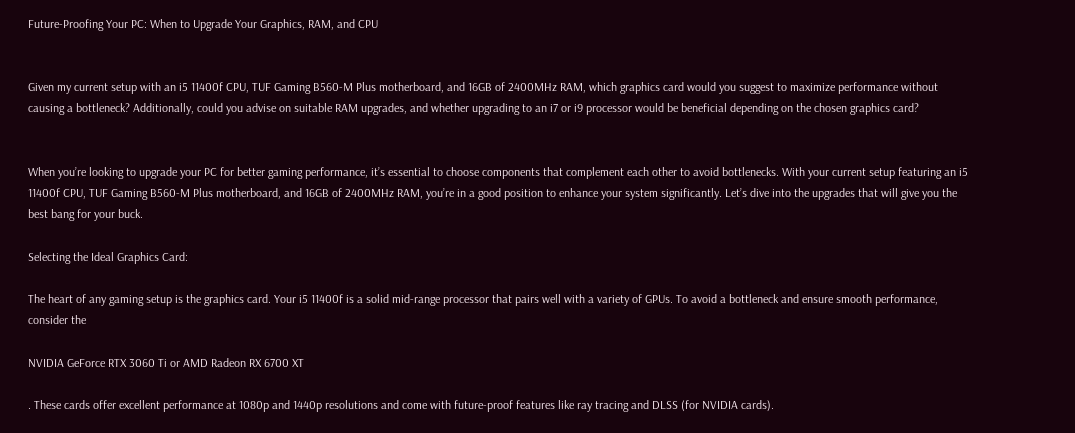Future-Proofing Your PC: When to Upgrade Your Graphics, RAM, and CPU


Given my current setup with an i5 11400f CPU, TUF Gaming B560-M Plus motherboard, and 16GB of 2400MHz RAM, which graphics card would you suggest to maximize performance without causing a bottleneck? Additionally, could you advise on suitable RAM upgrades, and whether upgrading to an i7 or i9 processor would be beneficial depending on the chosen graphics card?


When you’re looking to upgrade your PC for better gaming performance, it’s essential to choose components that complement each other to avoid bottlenecks. With your current setup featuring an i5 11400f CPU, TUF Gaming B560-M Plus motherboard, and 16GB of 2400MHz RAM, you’re in a good position to enhance your system significantly. Let’s dive into the upgrades that will give you the best bang for your buck.

Selecting the Ideal Graphics Card:

The heart of any gaming setup is the graphics card. Your i5 11400f is a solid mid-range processor that pairs well with a variety of GPUs. To avoid a bottleneck and ensure smooth performance, consider the

NVIDIA GeForce RTX 3060 Ti or AMD Radeon RX 6700 XT

. These cards offer excellent performance at 1080p and 1440p resolutions and come with future-proof features like ray tracing and DLSS (for NVIDIA cards).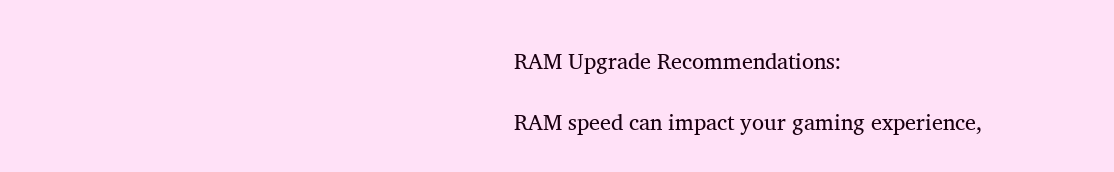RAM Upgrade Recommendations:

RAM speed can impact your gaming experience,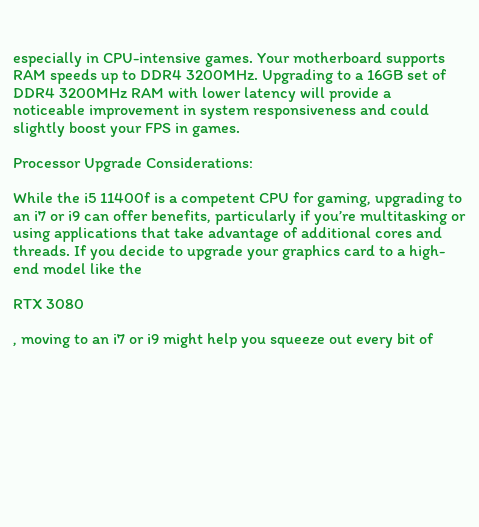especially in CPU-intensive games. Your motherboard supports RAM speeds up to DDR4 3200MHz. Upgrading to a 16GB set of DDR4 3200MHz RAM with lower latency will provide a noticeable improvement in system responsiveness and could slightly boost your FPS in games.

Processor Upgrade Considerations:

While the i5 11400f is a competent CPU for gaming, upgrading to an i7 or i9 can offer benefits, particularly if you’re multitasking or using applications that take advantage of additional cores and threads. If you decide to upgrade your graphics card to a high-end model like the

RTX 3080

, moving to an i7 or i9 might help you squeeze out every bit of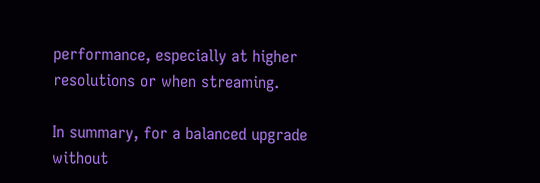performance, especially at higher resolutions or when streaming.

In summary, for a balanced upgrade without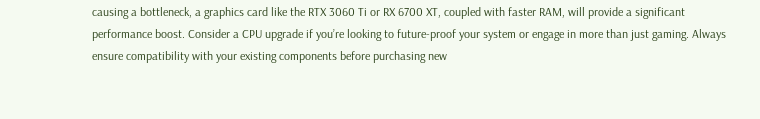causing a bottleneck, a graphics card like the RTX 3060 Ti or RX 6700 XT, coupled with faster RAM, will provide a significant performance boost. Consider a CPU upgrade if you’re looking to future-proof your system or engage in more than just gaming. Always ensure compatibility with your existing components before purchasing new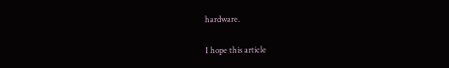hardware.

I hope this article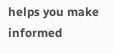helps you make informed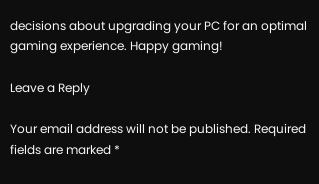decisions about upgrading your PC for an optimal gaming experience. Happy gaming!

Leave a Reply

Your email address will not be published. Required fields are marked *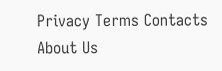Privacy Terms Contacts About Us